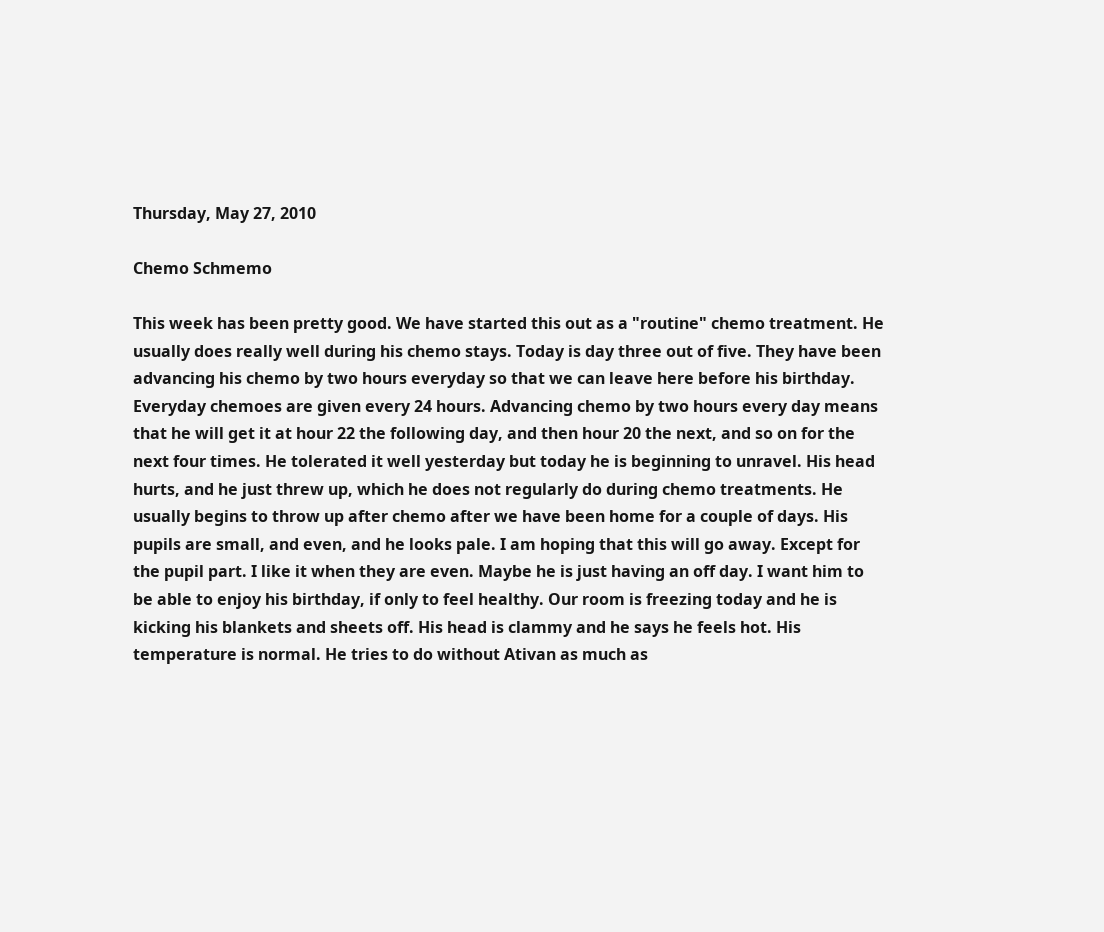Thursday, May 27, 2010

Chemo Schmemo

This week has been pretty good. We have started this out as a "routine" chemo treatment. He usually does really well during his chemo stays. Today is day three out of five. They have been advancing his chemo by two hours everyday so that we can leave here before his birthday. Everyday chemoes are given every 24 hours. Advancing chemo by two hours every day means that he will get it at hour 22 the following day, and then hour 20 the next, and so on for the next four times. He tolerated it well yesterday but today he is beginning to unravel. His head hurts, and he just threw up, which he does not regularly do during chemo treatments. He usually begins to throw up after chemo after we have been home for a couple of days. His pupils are small, and even, and he looks pale. I am hoping that this will go away. Except for the pupil part. I like it when they are even. Maybe he is just having an off day. I want him to be able to enjoy his birthday, if only to feel healthy. Our room is freezing today and he is kicking his blankets and sheets off. His head is clammy and he says he feels hot. His temperature is normal. He tries to do without Ativan as much as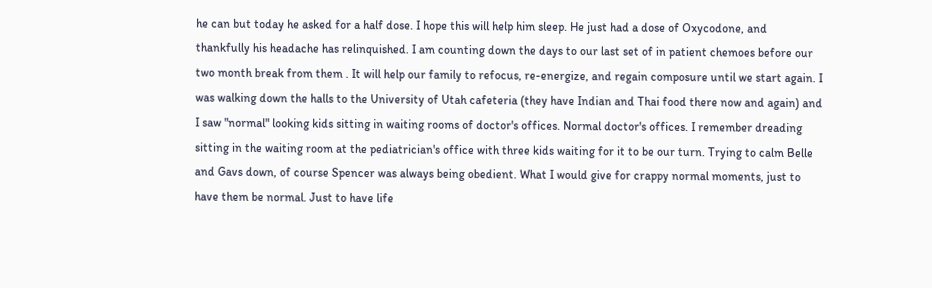he can but today he asked for a half dose. I hope this will help him sleep. He just had a dose of Oxycodone, and thankfully his headache has relinquished. I am counting down the days to our last set of in patient chemoes before our two month break from them . It will help our family to refocus, re-energize, and regain composure until we start again. I was walking down the halls to the University of Utah cafeteria (they have Indian and Thai food there now and again) and I saw "normal" looking kids sitting in waiting rooms of doctor's offices. Normal doctor's offices. I remember dreading sitting in the waiting room at the pediatrician's office with three kids waiting for it to be our turn. Trying to calm Belle and Gavs down, of course Spencer was always being obedient. What I would give for crappy normal moments, just to have them be normal. Just to have life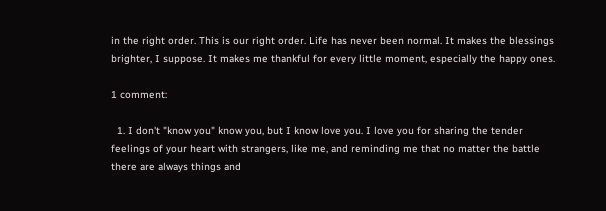in the right order. This is our right order. Life has never been normal. It makes the blessings brighter, I suppose. It makes me thankful for every little moment, especially the happy ones.

1 comment:

  1. I don't "know you" know you, but I know love you. I love you for sharing the tender feelings of your heart with strangers, like me, and reminding me that no matter the battle there are always things and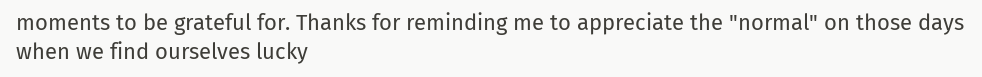moments to be grateful for. Thanks for reminding me to appreciate the "normal" on those days when we find ourselves lucky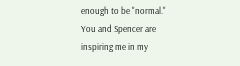enough to be "normal." You and Spencer are inspiring me in my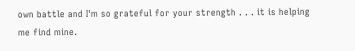own battle and I'm so grateful for your strength . . . it is helping me find mine.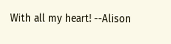With all my heart! --Alison